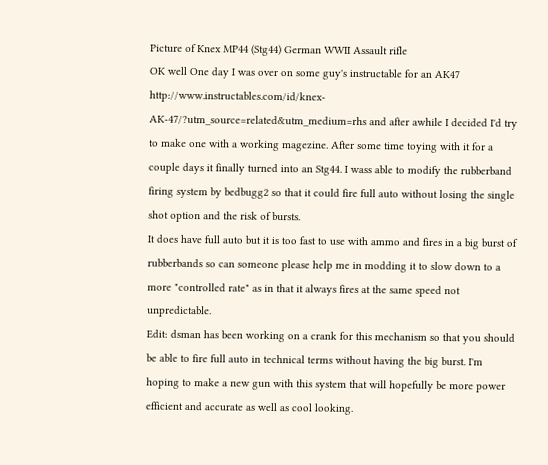Picture of Knex MP44 (Stg44) German WWII Assault rifle
OK well One day I was over on some guy's instructable for an AK47 http://www.instructables.com/id/knex-AK-47/?utm_source=related&utm_medium=rhs and after awhile I decided I'd try to make one with a working magezine. After some time toying with it for a couple days it finally turned into an Stg44. I wass able to modify the rubberband firing system by bedbugg2 so that it could fire full auto without losing the single shot option and the risk of bursts.
It does have full auto but it is too fast to use with ammo and fires in a big burst of rubberbands so can someone please help me in modding it to slow down to a more "controlled rate" as in that it always fires at the same speed not unpredictable.
Edit: dsman has been working on a crank for this mechanism so that you should be able to fire full auto in technical terms without having the big burst. I'm hoping to make a new gun with this system that will hopefully be more power efficient and accurate as well as cool looking.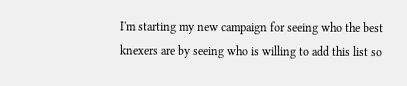I'm starting my new campaign for seeing who the best knexers are by seeing who is willing to add this list so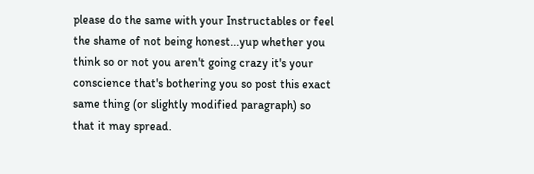please do the same with your Instructables or feel the shame of not being honest...yup whether you think so or not you aren't going crazy it's your conscience that's bothering you so post this exact same thing (or slightly modified paragraph) so that it may spread.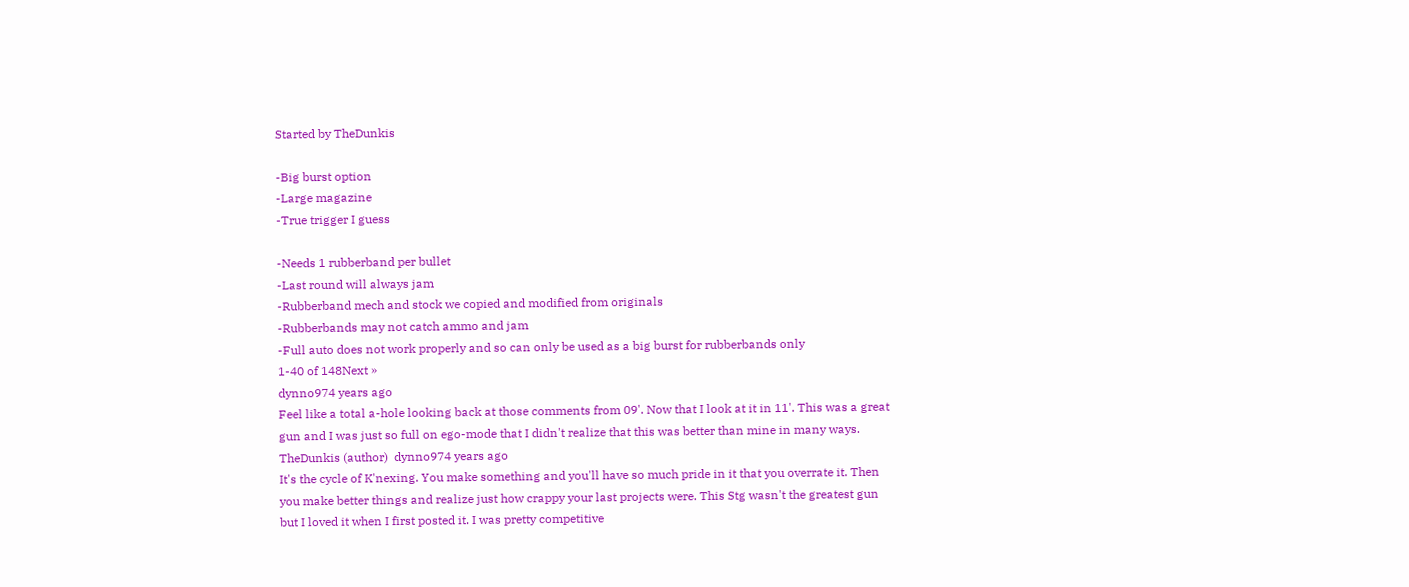Started by TheDunkis

-Big burst option
-Large magazine
-True trigger I guess

-Needs 1 rubberband per bullet
-Last round will always jam
-Rubberband mech and stock we copied and modified from originals
-Rubberbands may not catch ammo and jam
-Full auto does not work properly and so can only be used as a big burst for rubberbands only
1-40 of 148Next »
dynno974 years ago
Feel like a total a-hole looking back at those comments from 09'. Now that I look at it in 11'. This was a great gun and I was just so full on ego-mode that I didn't realize that this was better than mine in many ways.
TheDunkis (author)  dynno974 years ago
It's the cycle of K'nexing. You make something and you'll have so much pride in it that you overrate it. Then you make better things and realize just how crappy your last projects were. This Stg wasn't the greatest gun but I loved it when I first posted it. I was pretty competitive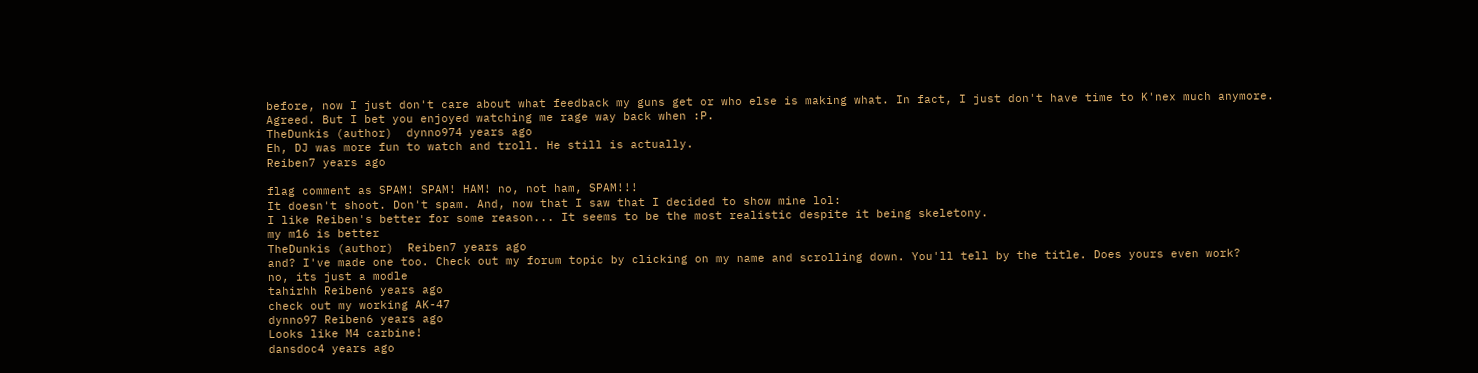before, now I just don't care about what feedback my guns get or who else is making what. In fact, I just don't have time to K'nex much anymore.
Agreed. But I bet you enjoyed watching me rage way back when :P.
TheDunkis (author)  dynno974 years ago
Eh, DJ was more fun to watch and troll. He still is actually.
Reiben7 years ago

flag comment as SPAM! SPAM! HAM! no, not ham, SPAM!!!
It doesn't shoot. Don't spam. And, now that I saw that I decided to show mine lol:
I like Reiben's better for some reason... It seems to be the most realistic despite it being skeletony.
my m16 is better
TheDunkis (author)  Reiben7 years ago
and? I've made one too. Check out my forum topic by clicking on my name and scrolling down. You'll tell by the title. Does yours even work?
no, its just a modle
tahirhh Reiben6 years ago
check out my working AK-47
dynno97 Reiben6 years ago
Looks like M4 carbine!
dansdoc4 years ago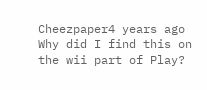Cheezpaper4 years ago
Why did I find this on the wii part of Play?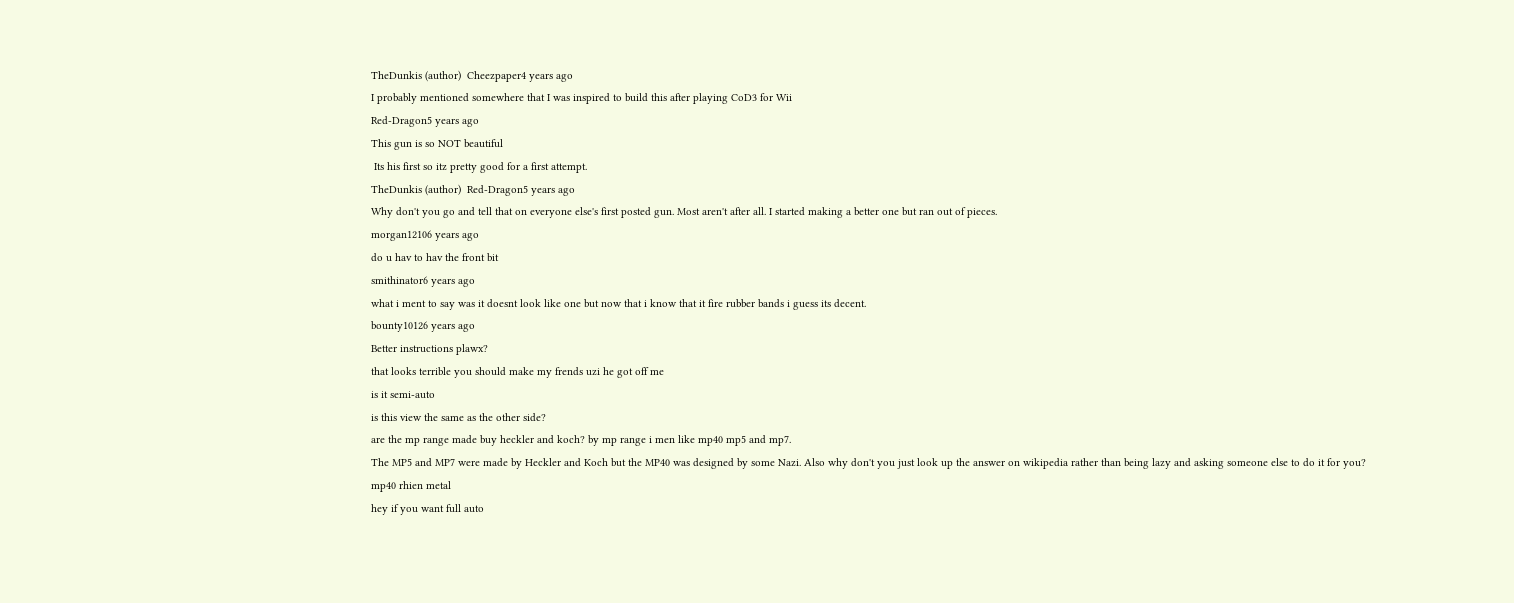TheDunkis (author)  Cheezpaper4 years ago
I probably mentioned somewhere that I was inspired to build this after playing CoD3 for Wii
Red-Dragon5 years ago
This gun is so NOT beautiful
 Its his first so itz pretty good for a first attempt.
TheDunkis (author)  Red-Dragon5 years ago
Why don't you go and tell that on everyone else's first posted gun. Most aren't after all. I started making a better one but ran out of pieces.
morgan12106 years ago
do u hav to hav the front bit
smithinator6 years ago
what i ment to say was it doesnt look like one but now that i know that it fire rubber bands i guess its decent.
bounty10126 years ago
Better instructions plawx?
that looks terrible you should make my frends uzi he got off me
is it semi-auto
is this view the same as the other side?
are the mp range made buy heckler and koch? by mp range i men like mp40 mp5 and mp7.
The MP5 and MP7 were made by Heckler and Koch but the MP40 was designed by some Nazi. Also why don't you just look up the answer on wikipedia rather than being lazy and asking someone else to do it for you?
mp40 rhien metal
hey if you want full auto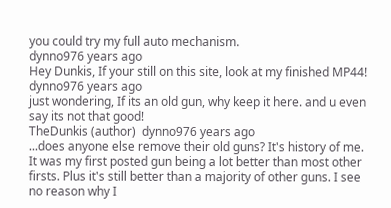you could try my full auto mechanism.
dynno976 years ago
Hey Dunkis, If your still on this site, look at my finished MP44!
dynno976 years ago
just wondering, If its an old gun, why keep it here. and u even say its not that good!
TheDunkis (author)  dynno976 years ago
...does anyone else remove their old guns? It's history of me. It was my first posted gun being a lot better than most other firsts. Plus it's still better than a majority of other guns. I see no reason why I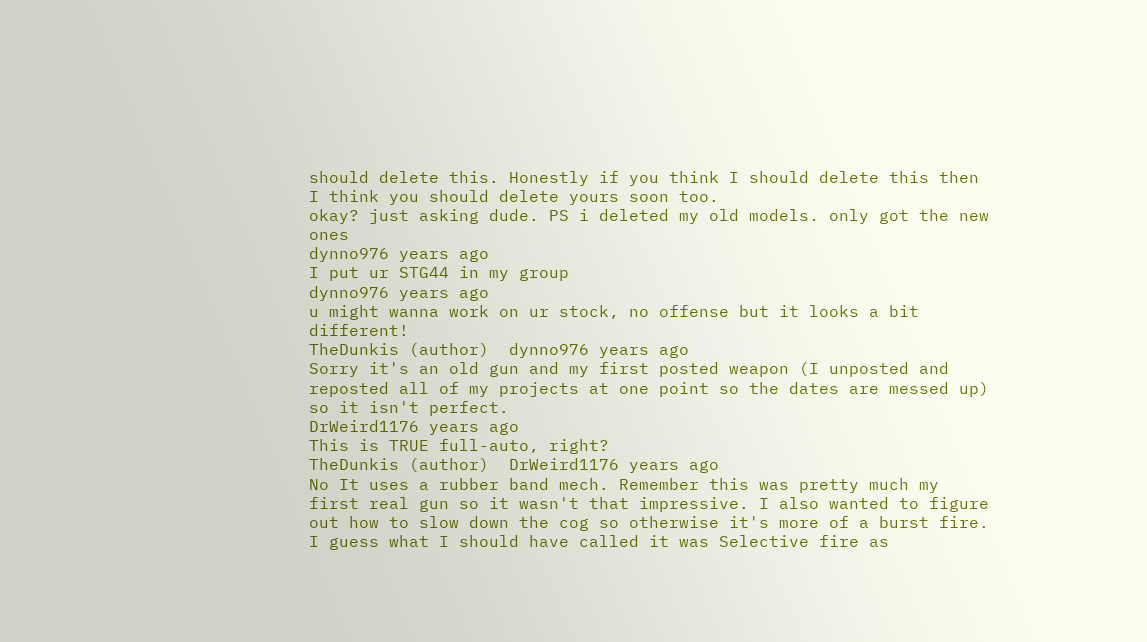should delete this. Honestly if you think I should delete this then I think you should delete yours soon too.
okay? just asking dude. PS i deleted my old models. only got the new ones
dynno976 years ago
I put ur STG44 in my group
dynno976 years ago
u might wanna work on ur stock, no offense but it looks a bit different!
TheDunkis (author)  dynno976 years ago
Sorry it's an old gun and my first posted weapon (I unposted and reposted all of my projects at one point so the dates are messed up) so it isn't perfect.
DrWeird1176 years ago
This is TRUE full-auto, right?
TheDunkis (author)  DrWeird1176 years ago
No It uses a rubber band mech. Remember this was pretty much my first real gun so it wasn't that impressive. I also wanted to figure out how to slow down the cog so otherwise it's more of a burst fire. I guess what I should have called it was Selective fire as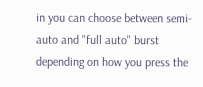in you can choose between semi-auto and "full auto" burst depending on how you press the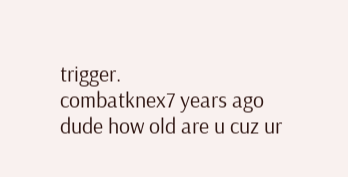trigger.
combatknex7 years ago
dude how old are u cuz ur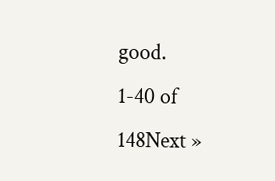good.
1-40 of 148Next »